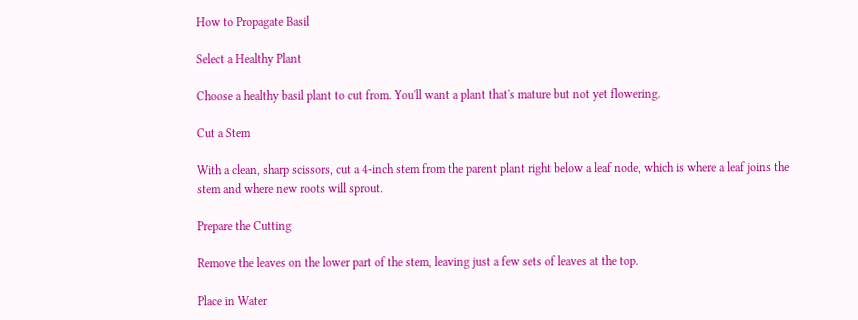How to Propagate Basil

Select a Healthy Plant

Choose a healthy basil plant to cut from. You'll want a plant that's mature but not yet flowering.

Cut a Stem

With a clean, sharp scissors, cut a 4-inch stem from the parent plant right below a leaf node, which is where a leaf joins the stem and where new roots will sprout.

Prepare the Cutting

Remove the leaves on the lower part of the stem, leaving just a few sets of leaves at the top.

Place in Water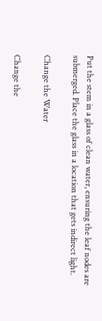Put the stem in a glass of clean water, ensuring the leaf nodes are submerged. Place the glass in a location that gets indirect light.

Change the Water

Change the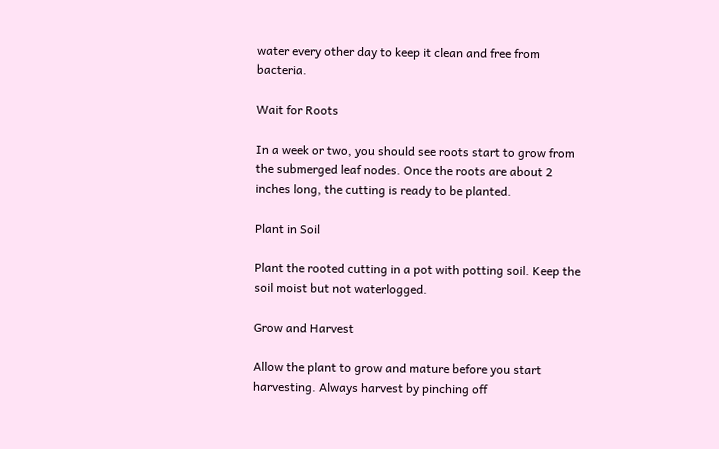water every other day to keep it clean and free from bacteria.

Wait for Roots

In a week or two, you should see roots start to grow from the submerged leaf nodes. Once the roots are about 2 inches long, the cutting is ready to be planted.

Plant in Soil

Plant the rooted cutting in a pot with potting soil. Keep the soil moist but not waterlogged.

Grow and Harvest

Allow the plant to grow and mature before you start harvesting. Always harvest by pinching off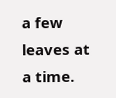a few leaves at a time.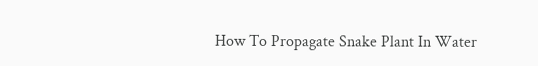How To Propagate Snake Plant In Water